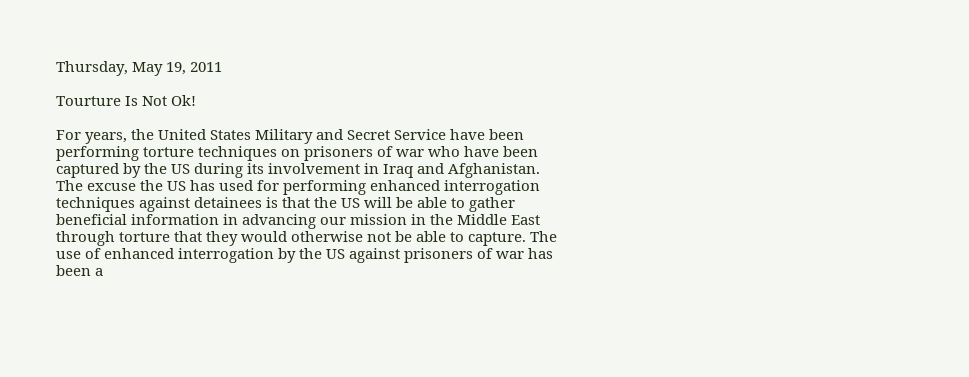Thursday, May 19, 2011

Tourture Is Not Ok!

For years, the United States Military and Secret Service have been performing torture techniques on prisoners of war who have been captured by the US during its involvement in Iraq and Afghanistan. The excuse the US has used for performing enhanced interrogation techniques against detainees is that the US will be able to gather beneficial information in advancing our mission in the Middle East through torture that they would otherwise not be able to capture. The use of enhanced interrogation by the US against prisoners of war has been a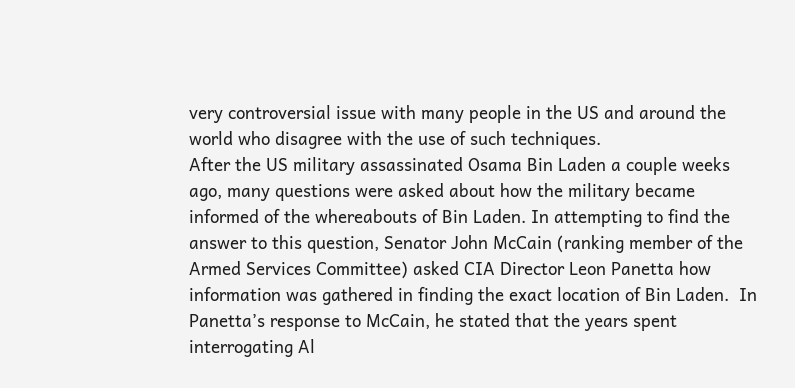very controversial issue with many people in the US and around the world who disagree with the use of such techniques.
After the US military assassinated Osama Bin Laden a couple weeks ago, many questions were asked about how the military became informed of the whereabouts of Bin Laden. In attempting to find the answer to this question, Senator John McCain (ranking member of the Armed Services Committee) asked CIA Director Leon Panetta how information was gathered in finding the exact location of Bin Laden.  In Panetta’s response to McCain, he stated that the years spent interrogating Al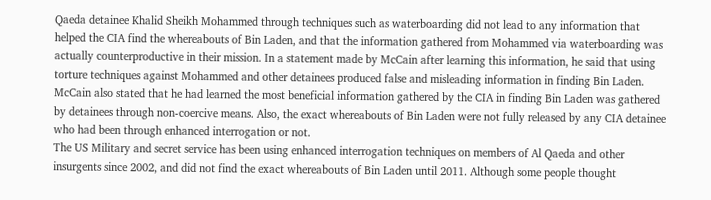Qaeda detainee Khalid Sheikh Mohammed through techniques such as waterboarding did not lead to any information that helped the CIA find the whereabouts of Bin Laden, and that the information gathered from Mohammed via waterboarding was actually counterproductive in their mission. In a statement made by McCain after learning this information, he said that using torture techniques against Mohammed and other detainees produced false and misleading information in finding Bin Laden. McCain also stated that he had learned the most beneficial information gathered by the CIA in finding Bin Laden was gathered by detainees through non-coercive means. Also, the exact whereabouts of Bin Laden were not fully released by any CIA detainee who had been through enhanced interrogation or not.
The US Military and secret service has been using enhanced interrogation techniques on members of Al Qaeda and other insurgents since 2002, and did not find the exact whereabouts of Bin Laden until 2011. Although some people thought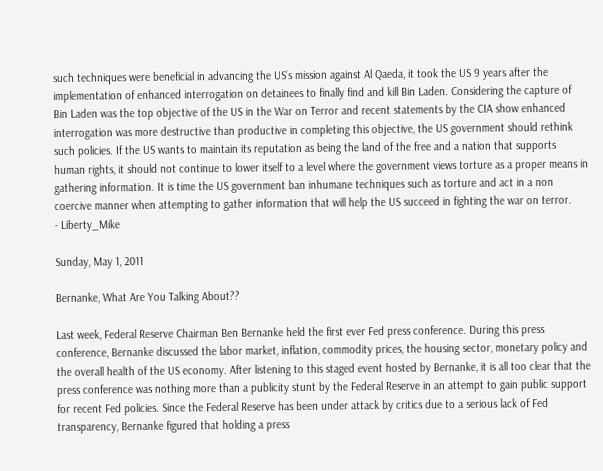such techniques were beneficial in advancing the US’s mission against Al Qaeda, it took the US 9 years after the implementation of enhanced interrogation on detainees to finally find and kill Bin Laden. Considering the capture of Bin Laden was the top objective of the US in the War on Terror and recent statements by the CIA show enhanced interrogation was more destructive than productive in completing this objective, the US government should rethink such policies. If the US wants to maintain its reputation as being the land of the free and a nation that supports human rights, it should not continue to lower itself to a level where the government views torture as a proper means in gathering information. It is time the US government ban inhumane techniques such as torture and act in a non coercive manner when attempting to gather information that will help the US succeed in fighting the war on terror.
- Liberty_Mike

Sunday, May 1, 2011

Bernanke, What Are You Talking About??

Last week, Federal Reserve Chairman Ben Bernanke held the first ever Fed press conference. During this press conference, Bernanke discussed the labor market, inflation, commodity prices, the housing sector, monetary policy and the overall health of the US economy. After listening to this staged event hosted by Bernanke, it is all too clear that the press conference was nothing more than a publicity stunt by the Federal Reserve in an attempt to gain public support for recent Fed policies. Since the Federal Reserve has been under attack by critics due to a serious lack of Fed transparency, Bernanke figured that holding a press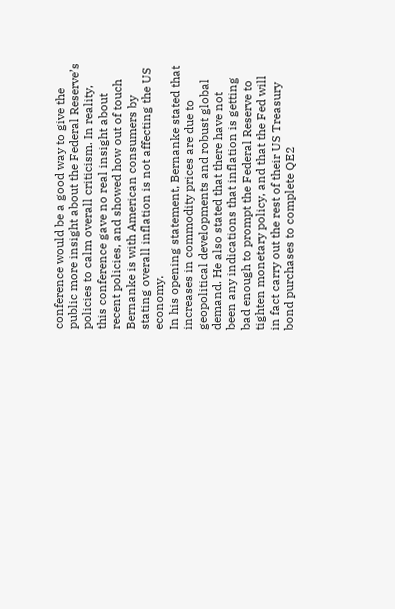conference would be a good way to give the public more insight about the Federal Reserve’s policies to calm overall criticism. In reality, this conference gave no real insight about recent policies, and showed how out of touch Bernanke is with American consumers by stating overall inflation is not affecting the US economy.
In his opening statement, Bernanke stated that increases in commodity prices are due to geopolitical developments and robust global demand. He also stated that there have not been any indications that inflation is getting bad enough to prompt the Federal Reserve to tighten monetary policy, and that the Fed will in fact carry out the rest of their US Treasury bond purchases to complete QE2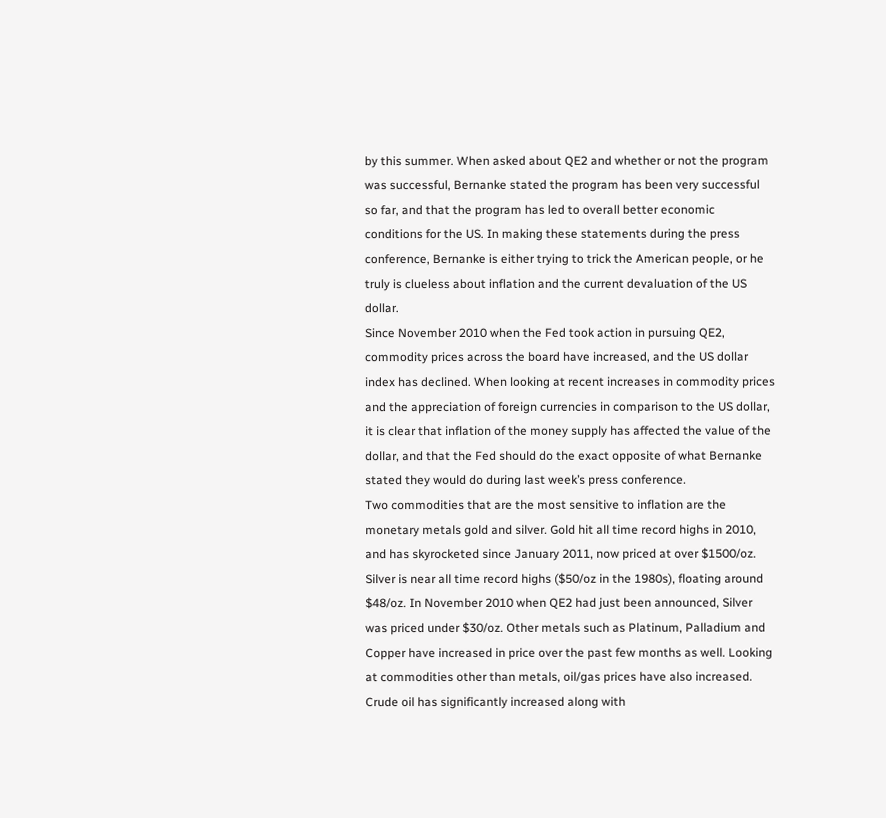by this summer. When asked about QE2 and whether or not the program was successful, Bernanke stated the program has been very successful so far, and that the program has led to overall better economic conditions for the US. In making these statements during the press conference, Bernanke is either trying to trick the American people, or he truly is clueless about inflation and the current devaluation of the US dollar.
Since November 2010 when the Fed took action in pursuing QE2, commodity prices across the board have increased, and the US dollar index has declined. When looking at recent increases in commodity prices and the appreciation of foreign currencies in comparison to the US dollar, it is clear that inflation of the money supply has affected the value of the dollar, and that the Fed should do the exact opposite of what Bernanke stated they would do during last week’s press conference.
Two commodities that are the most sensitive to inflation are the monetary metals gold and silver. Gold hit all time record highs in 2010, and has skyrocketed since January 2011, now priced at over $1500/oz. Silver is near all time record highs ($50/oz in the 1980s), floating around $48/oz. In November 2010 when QE2 had just been announced, Silver was priced under $30/oz. Other metals such as Platinum, Palladium and Copper have increased in price over the past few months as well. Looking at commodities other than metals, oil/gas prices have also increased. Crude oil has significantly increased along with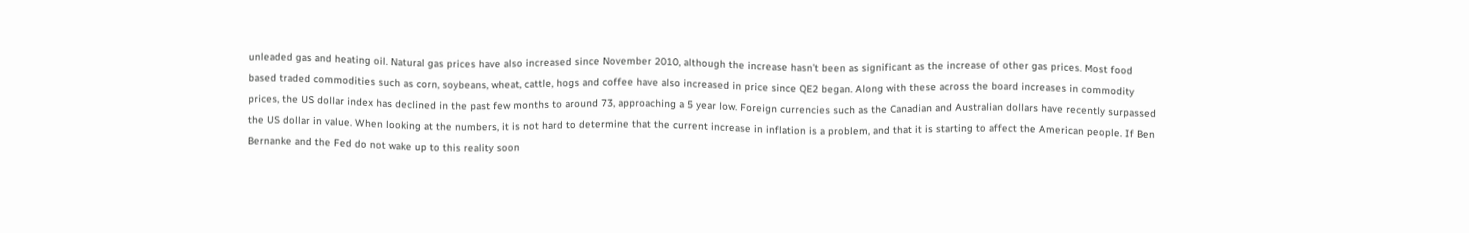unleaded gas and heating oil. Natural gas prices have also increased since November 2010, although the increase hasn’t been as significant as the increase of other gas prices. Most food based traded commodities such as corn, soybeans, wheat, cattle, hogs and coffee have also increased in price since QE2 began. Along with these across the board increases in commodity prices, the US dollar index has declined in the past few months to around 73, approaching a 5 year low. Foreign currencies such as the Canadian and Australian dollars have recently surpassed the US dollar in value. When looking at the numbers, it is not hard to determine that the current increase in inflation is a problem, and that it is starting to affect the American people. If Ben Bernanke and the Fed do not wake up to this reality soon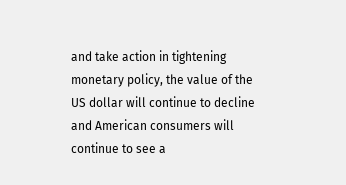and take action in tightening monetary policy, the value of the US dollar will continue to decline and American consumers will continue to see a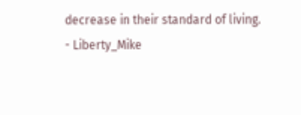decrease in their standard of living.
- Liberty_Mike